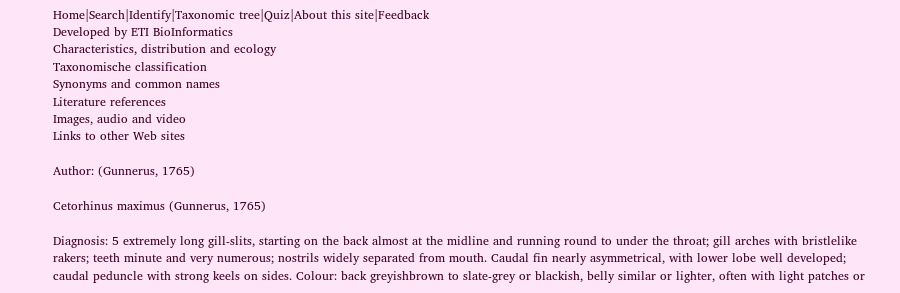Home|Search|Identify|Taxonomic tree|Quiz|About this site|Feedback
Developed by ETI BioInformatics
Characteristics, distribution and ecology
Taxonomische classification
Synonyms and common names
Literature references
Images, audio and video
Links to other Web sites

Author: (Gunnerus, 1765)

Cetorhinus maximus (Gunnerus, 1765)

Diagnosis: 5 extremely long gill-slits, starting on the back almost at the midline and running round to under the throat; gill arches with bristlelike rakers; teeth minute and very numerous; nostrils widely separated from mouth. Caudal fin nearly asymmetrical, with lower lobe well developed; caudal peduncle with strong keels on sides. Colour: back greyishbrown to slate-grey or blackish, belly similar or lighter, often with light patches or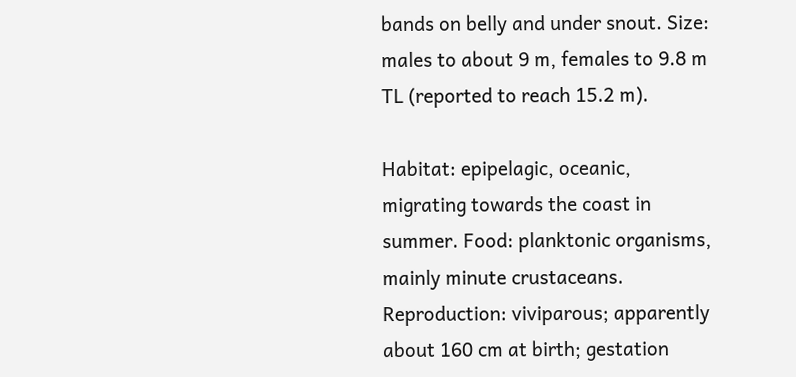bands on belly and under snout. Size: males to about 9 m, females to 9.8 m TL (reported to reach 15.2 m).

Habitat: epipelagic, oceanic, migrating towards the coast in summer. Food: planktonic organisms, mainly minute crustaceans. Reproduction: viviparous; apparently about 160 cm at birth; gestation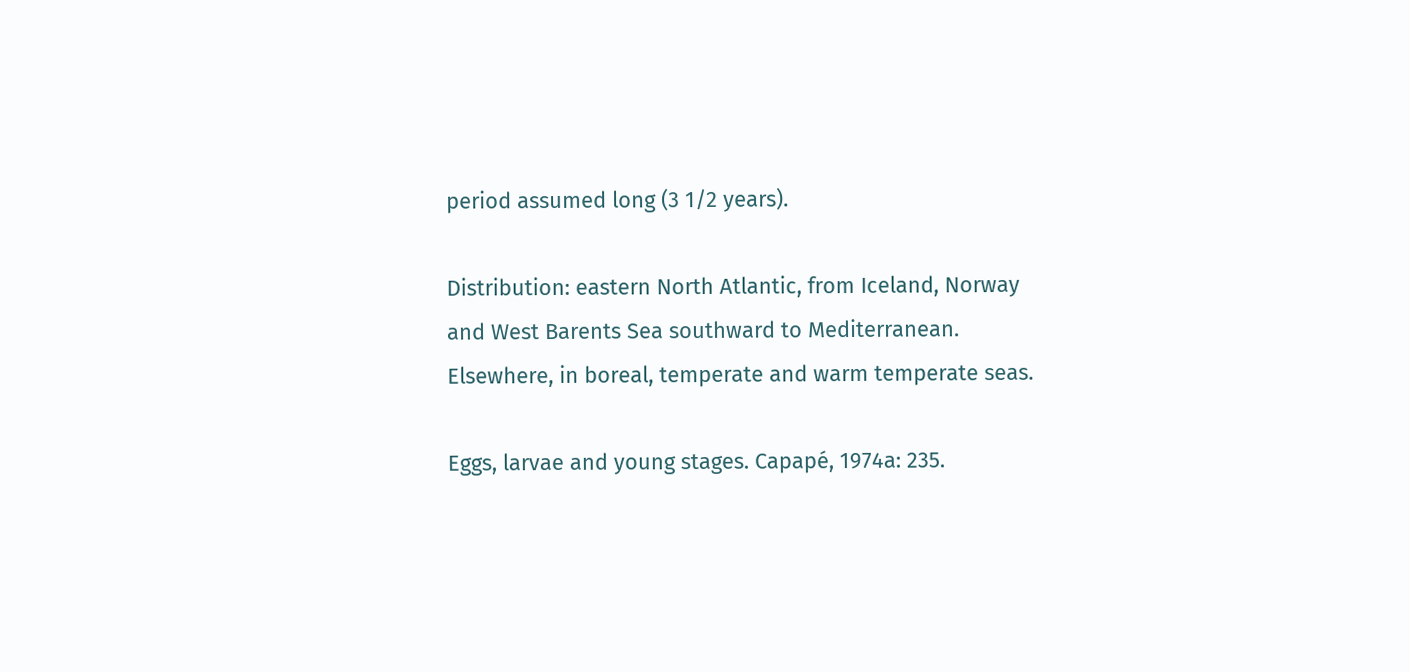period assumed long (3 1/2 years).

Distribution: eastern North Atlantic, from Iceland, Norway and West Barents Sea southward to Mediterranean. Elsewhere, in boreal, temperate and warm temperate seas.

Eggs, larvae and young stages. Capapé, 1974a: 235.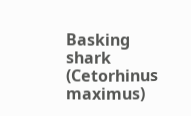Basking shark (Cetorhinus maximus)